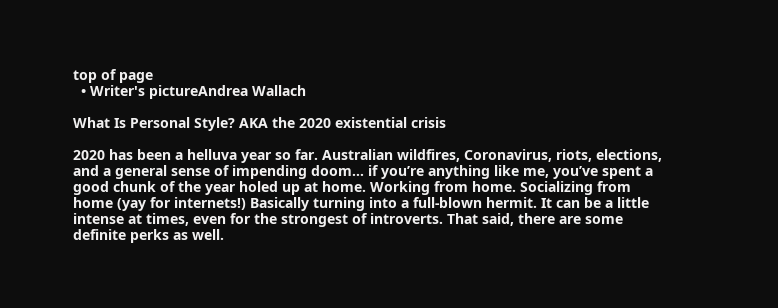top of page
  • Writer's pictureAndrea Wallach

What Is Personal Style? AKA the 2020 existential crisis

2020 has been a helluva year so far. Australian wildfires, Coronavirus, riots, elections, and a general sense of impending doom… if you’re anything like me, you’ve spent a good chunk of the year holed up at home. Working from home. Socializing from home (yay for internets!) Basically turning into a full-blown hermit. It can be a little intense at times, even for the strongest of introverts. That said, there are some definite perks as well.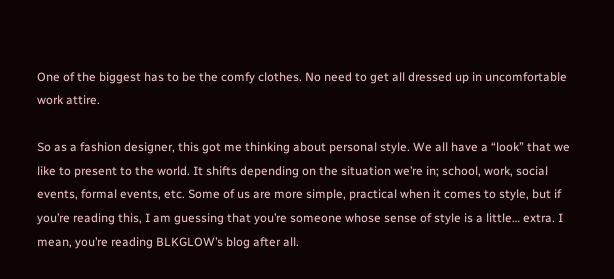One of the biggest has to be the comfy clothes. No need to get all dressed up in uncomfortable work attire.

So as a fashion designer, this got me thinking about personal style. We all have a “look” that we like to present to the world. It shifts depending on the situation we’re in; school, work, social events, formal events, etc. Some of us are more simple, practical when it comes to style, but if you’re reading this, I am guessing that you’re someone whose sense of style is a little… extra. I mean, you’re reading BLKGLOW’s blog after all.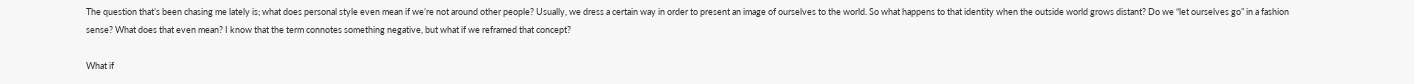The question that’s been chasing me lately is; what does personal style even mean if we’re not around other people? Usually, we dress a certain way in order to present an image of ourselves to the world. So what happens to that identity when the outside world grows distant? Do we “let ourselves go” in a fashion sense? What does that even mean? I know that the term connotes something negative, but what if we reframed that concept?

What if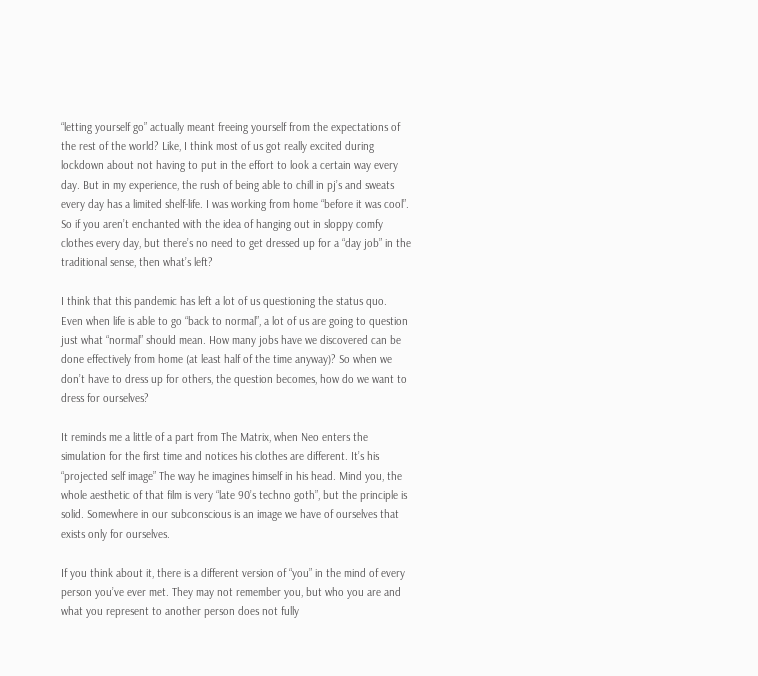“letting yourself go” actually meant freeing yourself from the expectations of the rest of the world? Like, I think most of us got really excited during lockdown about not having to put in the effort to look a certain way every day. But in my experience, the rush of being able to chill in pj’s and sweats every day has a limited shelf-life. I was working from home “before it was cool”. So if you aren’t enchanted with the idea of hanging out in sloppy comfy clothes every day, but there’s no need to get dressed up for a “day job” in the traditional sense, then what’s left?

I think that this pandemic has left a lot of us questioning the status quo. Even when life is able to go “back to normal”, a lot of us are going to question just what “normal” should mean. How many jobs have we discovered can be done effectively from home (at least half of the time anyway)? So when we don’t have to dress up for others, the question becomes, how do we want to dress for ourselves?

It reminds me a little of a part from The Matrix, when Neo enters the simulation for the first time and notices his clothes are different. It’s his “projected self image” The way he imagines himself in his head. Mind you, the whole aesthetic of that film is very “late 90’s techno goth”, but the principle is solid. Somewhere in our subconscious is an image we have of ourselves that exists only for ourselves.

If you think about it, there is a different version of “you” in the mind of every person you’ve ever met. They may not remember you, but who you are and what you represent to another person does not fully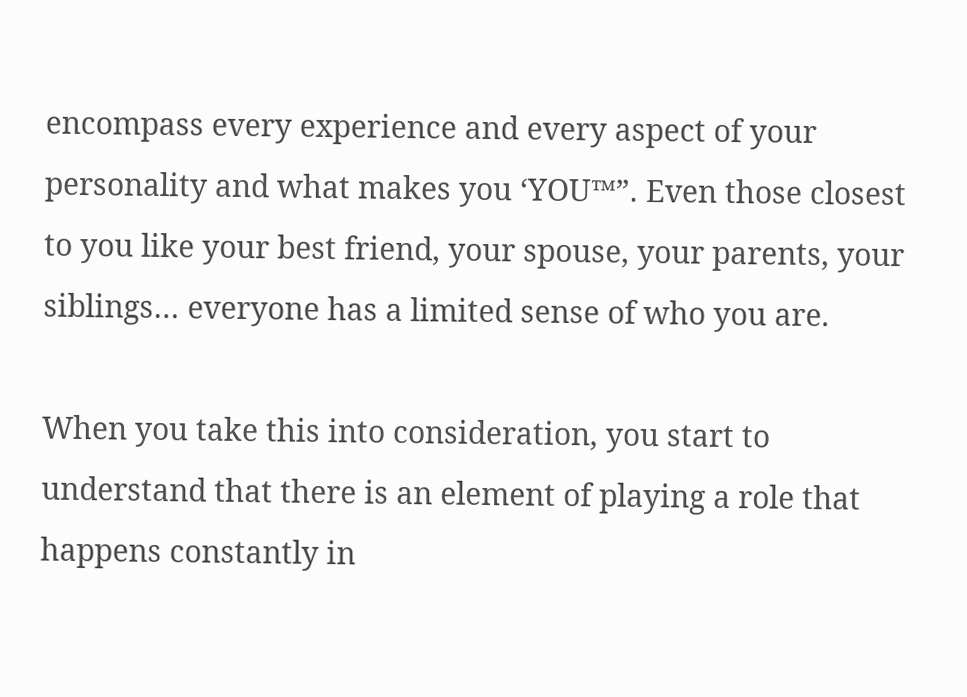encompass every experience and every aspect of your personality and what makes you ‘YOU™”. Even those closest to you like your best friend, your spouse, your parents, your siblings… everyone has a limited sense of who you are.

When you take this into consideration, you start to understand that there is an element of playing a role that happens constantly in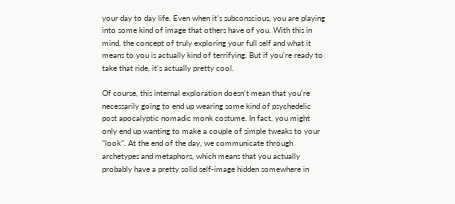your day to day life. Even when it’s subconscious, you are playing into some kind of image that others have of you. With this in mind, the concept of truly exploring your full self and what it means to you is actually kind of terrifying. But if you’re ready to take that ride, it’s actually pretty cool.

Of course, this internal exploration doesn’t mean that you’re necessarily going to end up wearing some kind of psychedelic post apocalyptic nomadic monk costume. In fact, you might only end up wanting to make a couple of simple tweaks to your “look”. At the end of the day, we communicate through archetypes and metaphors, which means that you actually probably have a pretty solid self-image hidden somewhere in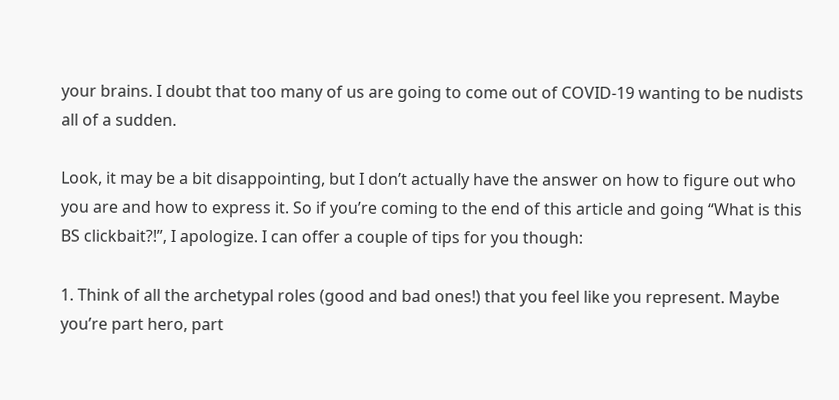your brains. I doubt that too many of us are going to come out of COVID-19 wanting to be nudists all of a sudden.

Look, it may be a bit disappointing, but I don’t actually have the answer on how to figure out who you are and how to express it. So if you’re coming to the end of this article and going “What is this BS clickbait?!”, I apologize. I can offer a couple of tips for you though:

1. Think of all the archetypal roles (good and bad ones!) that you feel like you represent. Maybe you’re part hero, part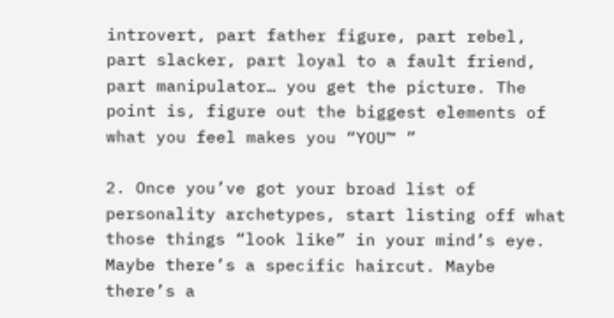introvert, part father figure, part rebel, part slacker, part loyal to a fault friend, part manipulator… you get the picture. The point is, figure out the biggest elements of what you feel makes you “YOU™ ”

2. Once you’ve got your broad list of personality archetypes, start listing off what those things “look like” in your mind’s eye. Maybe there’s a specific haircut. Maybe there’s a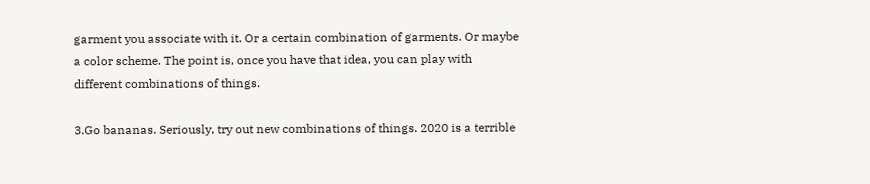garment you associate with it. Or a certain combination of garments. Or maybe a color scheme. The point is, once you have that idea, you can play with different combinations of things.

3.Go bananas. Seriously, try out new combinations of things. 2020 is a terrible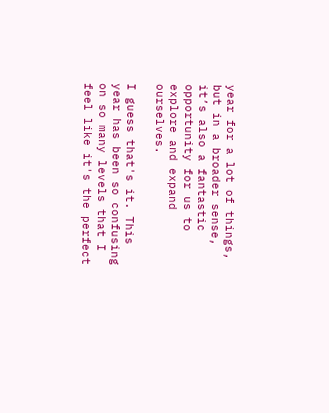year for a lot of things, but in a broader sense, it’s also a fantastic opportunity for us to explore and expand ourselves.

I guess that's it. This year has been so confusing on so many levels that I feel like it's the perfect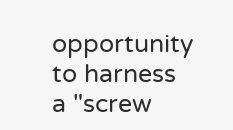opportunity to harness a "screw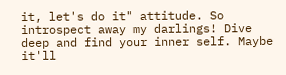it, let's do it" attitude. So introspect away my darlings! Dive deep and find your inner self. Maybe it'll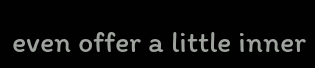even offer a little inner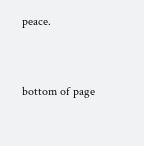peace.


bottom of page